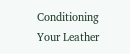Conditioning Your Leather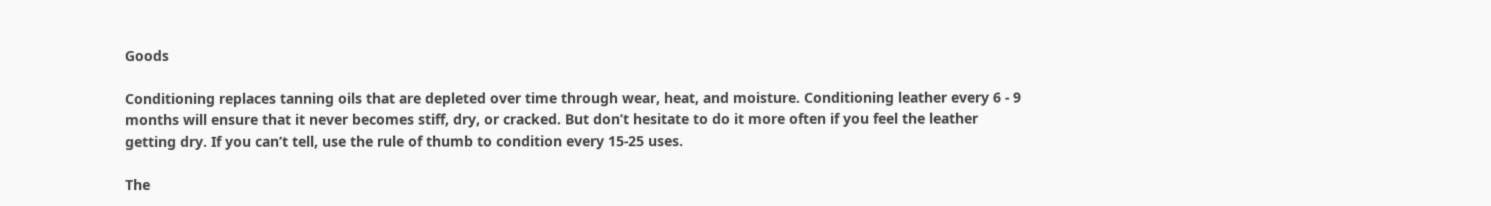Goods

Conditioning replaces tanning oils that are depleted over time through wear, heat, and moisture. Conditioning leather every 6 - 9 months will ensure that it never becomes stiff, dry, or cracked. But don’t hesitate to do it more often if you feel the leather getting dry. If you can’t tell, use the rule of thumb to condition every 15-25 uses.

The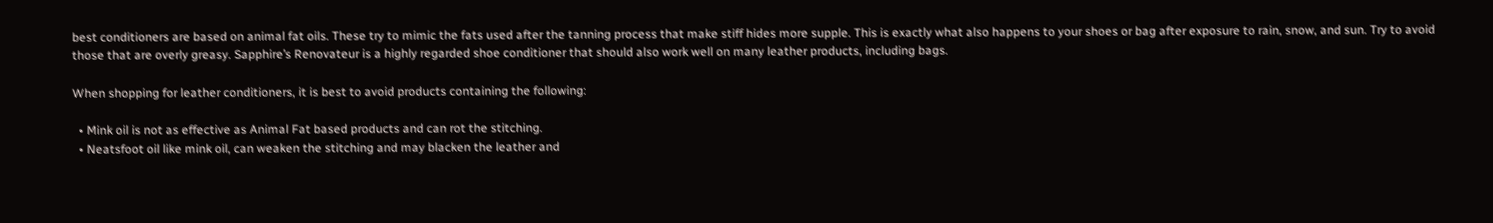best conditioners are based on animal fat oils. These try to mimic the fats used after the tanning process that make stiff hides more supple. This is exactly what also happens to your shoes or bag after exposure to rain, snow, and sun. Try to avoid those that are overly greasy. Sapphire’s Renovateur is a highly regarded shoe conditioner that should also work well on many leather products, including bags.

When shopping for leather conditioners, it is best to avoid products containing the following:

  • Mink oil is not as effective as Animal Fat based products and can rot the stitching.
  • Neatsfoot oil like mink oil, can weaken the stitching and may blacken the leather and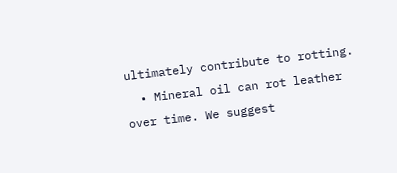ultimately contribute to rotting.
  • Mineral oil can rot leather over time. We suggest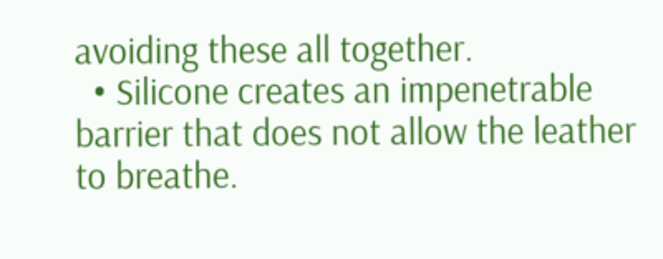avoiding these all together.
  • Silicone creates an impenetrable barrier that does not allow the leather to breathe.